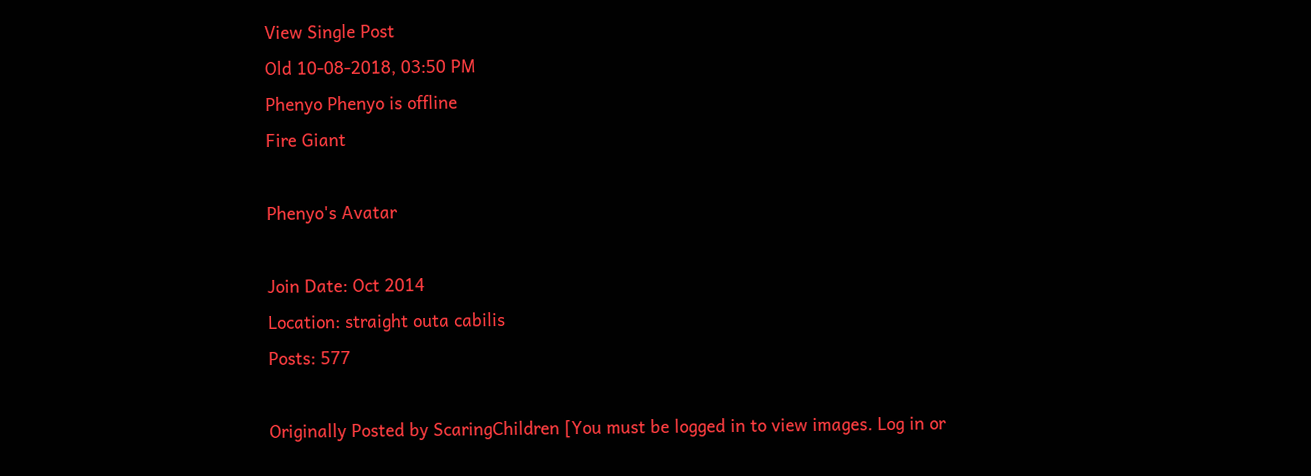View Single Post
Old 10-08-2018, 03:50 PM
Phenyo Phenyo is offline
Fire Giant

Phenyo's Avatar

Join Date: Oct 2014
Location: straight outa cabilis
Posts: 577

Originally Posted by ScaringChildren [You must be logged in to view images. Log in or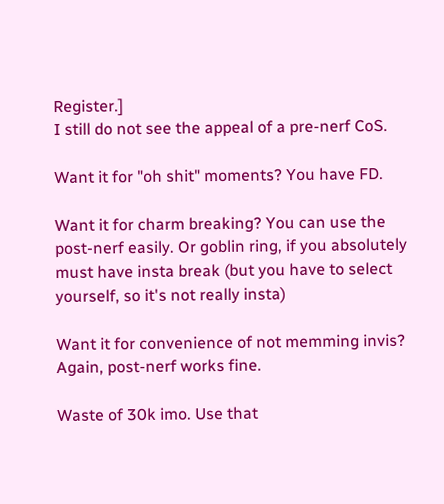Register.]
I still do not see the appeal of a pre-nerf CoS.

Want it for "oh shit" moments? You have FD.

Want it for charm breaking? You can use the post-nerf easily. Or goblin ring, if you absolutely must have insta break (but you have to select yourself, so it's not really insta)

Want it for convenience of not memming invis? Again, post-nerf works fine.

Waste of 30k imo. Use that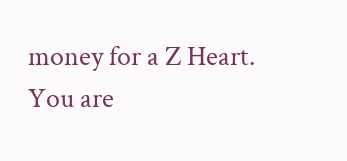money for a Z Heart.
You are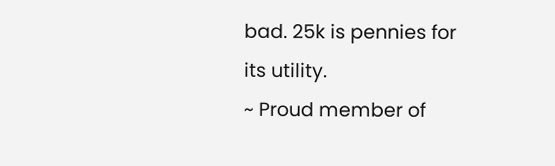bad. 25k is pennies for its utility.
~ Proud member of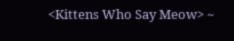<Kittens Who Say Meow> ~